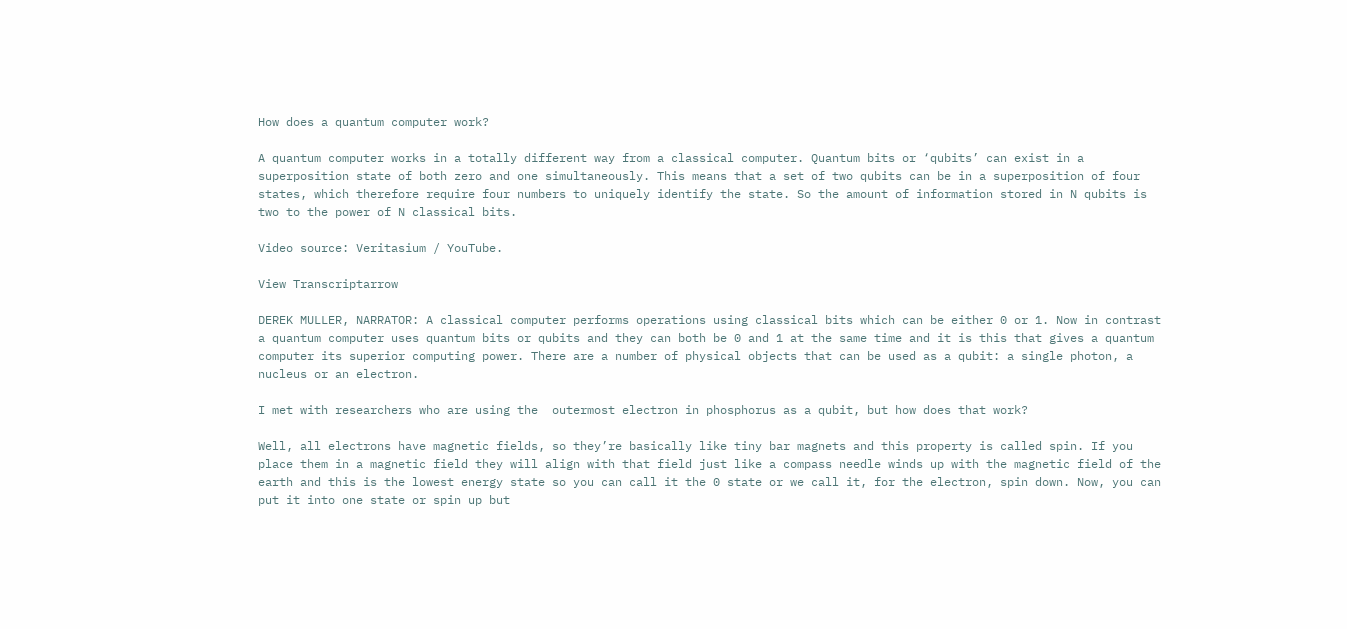How does a quantum computer work?

A quantum computer works in a totally different way from a classical computer. Quantum bits or ‘qubits’ can exist in a superposition state of both zero and one simultaneously. This means that a set of two qubits can be in a superposition of four states, which therefore require four numbers to uniquely identify the state. So the amount of information stored in N qubits is two to the power of N classical bits.

Video source: Veritasium / YouTube.

View Transcriptarrow

DEREK MULLER, NARRATOR: A classical computer performs operations using classical bits which can be either 0 or 1. Now in contrast a quantum computer uses quantum bits or qubits and they can both be 0 and 1 at the same time and it is this that gives a quantum computer its superior computing power. There are a number of physical objects that can be used as a qubit: a single photon, a nucleus or an electron.

I met with researchers who are using the  outermost electron in phosphorus as a qubit, but how does that work?

Well, all electrons have magnetic fields, so they’re basically like tiny bar magnets and this property is called spin. If you place them in a magnetic field they will align with that field just like a compass needle winds up with the magnetic field of the earth and this is the lowest energy state so you can call it the 0 state or we call it, for the electron, spin down. Now, you can put it into one state or spin up but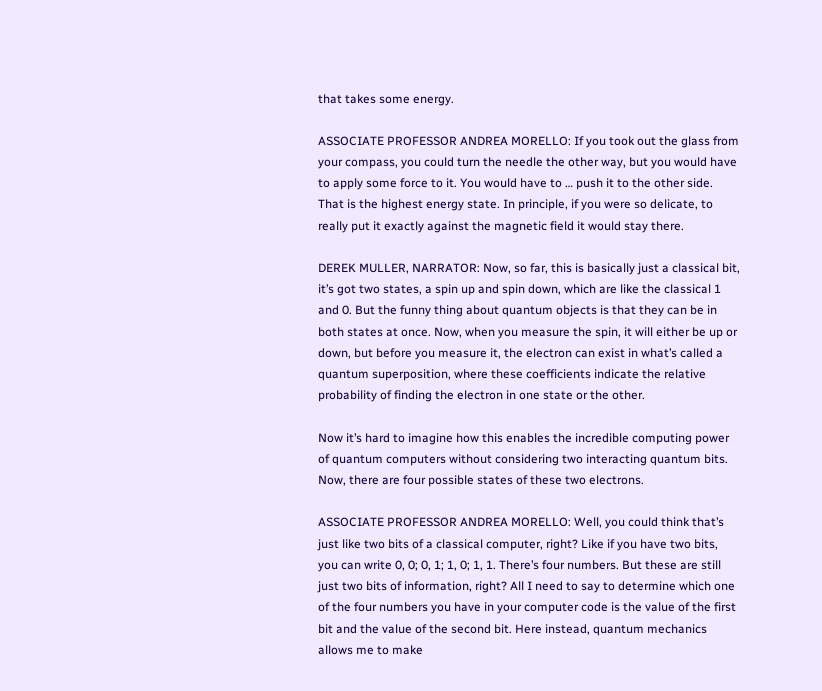that takes some energy.

ASSOCIATE PROFESSOR ANDREA MORELLO: If you took out the glass from your compass, you could turn the needle the other way, but you would have to apply some force to it. You would have to … push it to the other side. That is the highest energy state. In principle, if you were so delicate, to really put it exactly against the magnetic field it would stay there.

DEREK MULLER, NARRATOR: Now, so far, this is basically just a classical bit, it’s got two states, a spin up and spin down, which are like the classical 1 and 0. But the funny thing about quantum objects is that they can be in both states at once. Now, when you measure the spin, it will either be up or down, but before you measure it, the electron can exist in what’s called a quantum superposition, where these coefficients indicate the relative probability of finding the electron in one state or the other.

Now it’s hard to imagine how this enables the incredible computing power of quantum computers without considering two interacting quantum bits. Now, there are four possible states of these two electrons.

ASSOCIATE PROFESSOR ANDREA MORELLO: Well, you could think that’s just like two bits of a classical computer, right? Like if you have two bits, you can write 0, 0; 0, 1; 1, 0; 1, 1. There’s four numbers. But these are still just two bits of information, right? All I need to say to determine which one of the four numbers you have in your computer code is the value of the first bit and the value of the second bit. Here instead, quantum mechanics allows me to make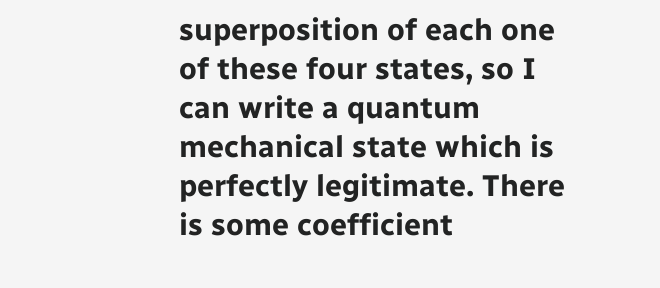superposition of each one of these four states, so I can write a quantum mechanical state which is perfectly legitimate. There is some coefficient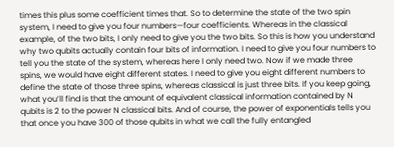times this plus some coefficient times that. So to determine the state of the two spin system, I need to give you four numbers—four coefficients. Whereas in the classical example, of the two bits, I only need to give you the two bits. So this is how you understand why two qubits actually contain four bits of information. I need to give you four numbers to tell you the state of the system, whereas here I only need two. Now if we made three spins, we would have eight different states. I need to give you eight different numbers to define the state of those three spins, whereas classical is just three bits. If you keep going, what you’ll find is that the amount of equivalent classical information contained by N qubits is 2 to the power N classical bits. And of course, the power of exponentials tells you that once you have 300 of those qubits in what we call the fully entangled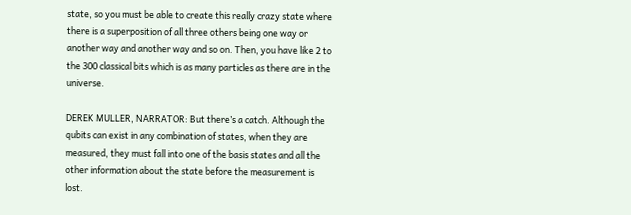state, so you must be able to create this really crazy state where there is a superposition of all three others being one way or another way and another way and so on. Then, you have like 2 to the 300 classical bits which is as many particles as there are in the universe.

DEREK MULLER, NARRATOR: But there’s a catch. Although the qubits can exist in any combination of states, when they are measured, they must fall into one of the basis states and all the other information about the state before the measurement is lost.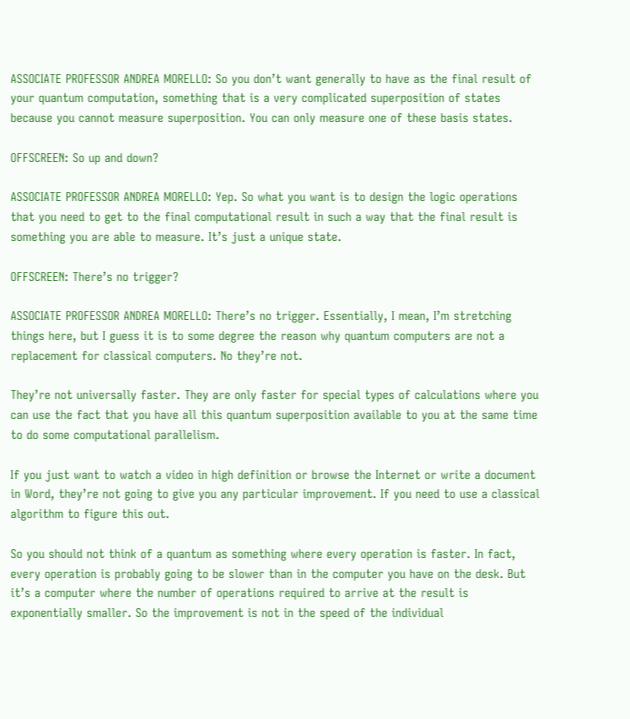ASSOCIATE PROFESSOR ANDREA MORELLO: So you don’t want generally to have as the final result of your quantum computation, something that is a very complicated superposition of states because you cannot measure superposition. You can only measure one of these basis states.

OFFSCREEN: So up and down?

ASSOCIATE PROFESSOR ANDREA MORELLO: Yep. So what you want is to design the logic operations that you need to get to the final computational result in such a way that the final result is something you are able to measure. It’s just a unique state.

OFFSCREEN: There’s no trigger?

ASSOCIATE PROFESSOR ANDREA MORELLO: There’s no trigger. Essentially, I mean, I’m stretching things here, but I guess it is to some degree the reason why quantum computers are not a replacement for classical computers. No they’re not.

They’re not universally faster. They are only faster for special types of calculations where you can use the fact that you have all this quantum superposition available to you at the same time to do some computational parallelism.

If you just want to watch a video in high definition or browse the Internet or write a document in Word, they’re not going to give you any particular improvement. If you need to use a classical algorithm to figure this out.

So you should not think of a quantum as something where every operation is faster. In fact, every operation is probably going to be slower than in the computer you have on the desk. But it’s a computer where the number of operations required to arrive at the result is exponentially smaller. So the improvement is not in the speed of the individual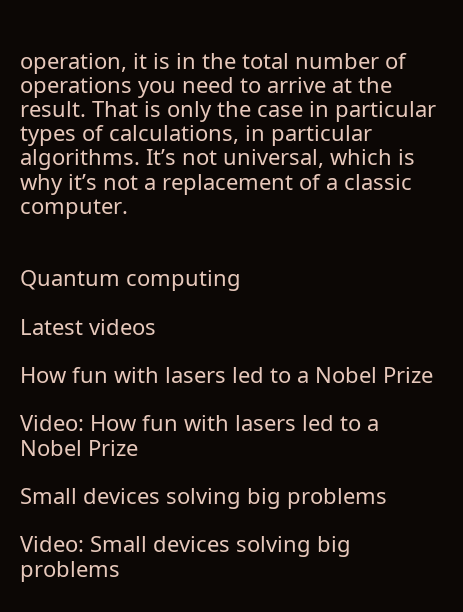operation, it is in the total number of operations you need to arrive at the result. That is only the case in particular types of calculations, in particular algorithms. It’s not universal, which is why it’s not a replacement of a classic computer.


Quantum computing

Latest videos

How fun with lasers led to a Nobel Prize

Video: How fun with lasers led to a Nobel Prize

Small devices solving big problems

Video: Small devices solving big problems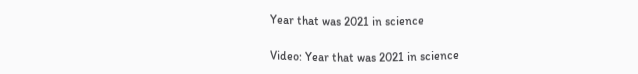Year that was 2021 in science

Video: Year that was 2021 in science